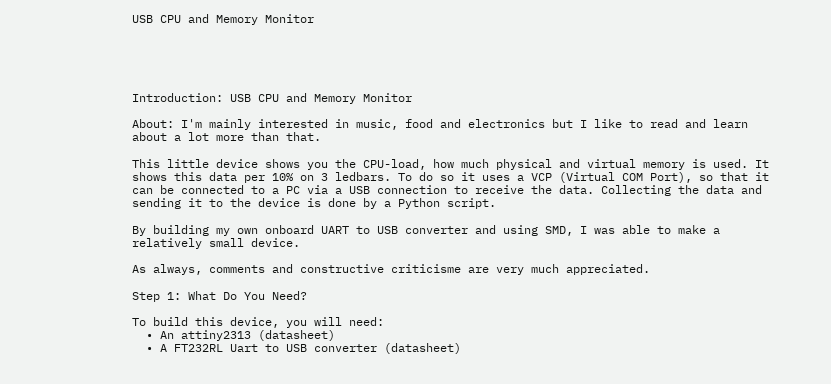USB CPU and Memory Monitor





Introduction: USB CPU and Memory Monitor

About: I'm mainly interested in music, food and electronics but I like to read and learn about a lot more than that.

This little device shows you the CPU-load, how much physical and virtual memory is used. It shows this data per 10% on 3 ledbars. To do so it uses a VCP (Virtual COM Port), so that it can be connected to a PC via a USB connection to receive the data. Collecting the data and sending it to the device is done by a Python script.

By building my own onboard UART to USB converter and using SMD, I was able to make a relatively small device.

As always, comments and constructive criticisme are very much appreciated.

Step 1: What Do You Need?

To build this device, you will need:
  • An attiny2313 (datasheet)
  • A FT232RL Uart to USB converter (datasheet)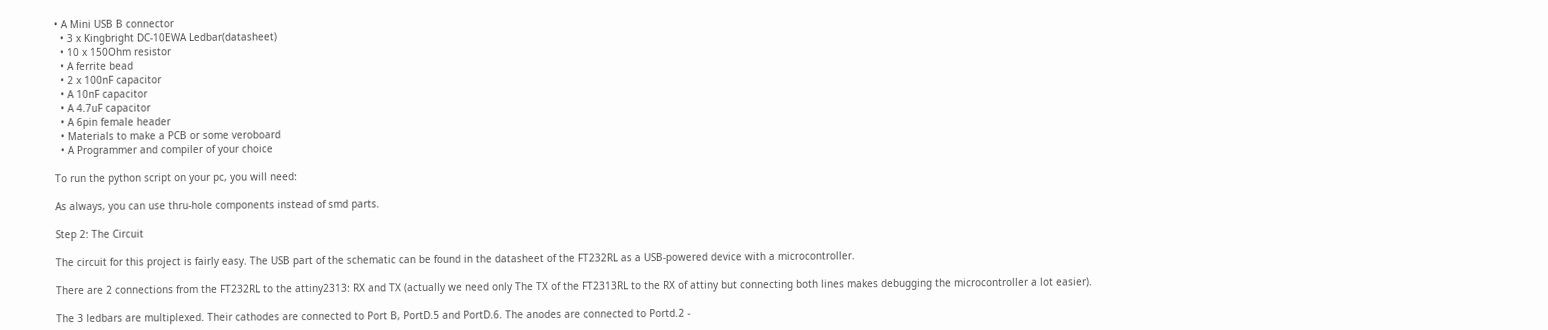• A Mini USB B connector
  • 3 x Kingbright DC-10EWA Ledbar(datasheet)
  • 10 x 150Ohm resistor
  • A ferrite bead
  • 2 x 100nF capacitor
  • A 10nF capacitor
  • A 4.7uF capacitor
  • A 6pin female header
  • Materials to make a PCB or some veroboard
  • A Programmer and compiler of your choice

To run the python script on your pc, you will need:

As always, you can use thru-hole components instead of smd parts.

Step 2: The Circuit

The circuit for this project is fairly easy. The USB part of the schematic can be found in the datasheet of the FT232RL as a USB-powered device with a microcontroller.

There are 2 connections from the FT232RL to the attiny2313: RX and TX (actually we need only The TX of the FT2313RL to the RX of attiny but connecting both lines makes debugging the microcontroller a lot easier).

The 3 ledbars are multiplexed. Their cathodes are connected to Port B, PortD.5 and PortD.6. The anodes are connected to Portd.2 -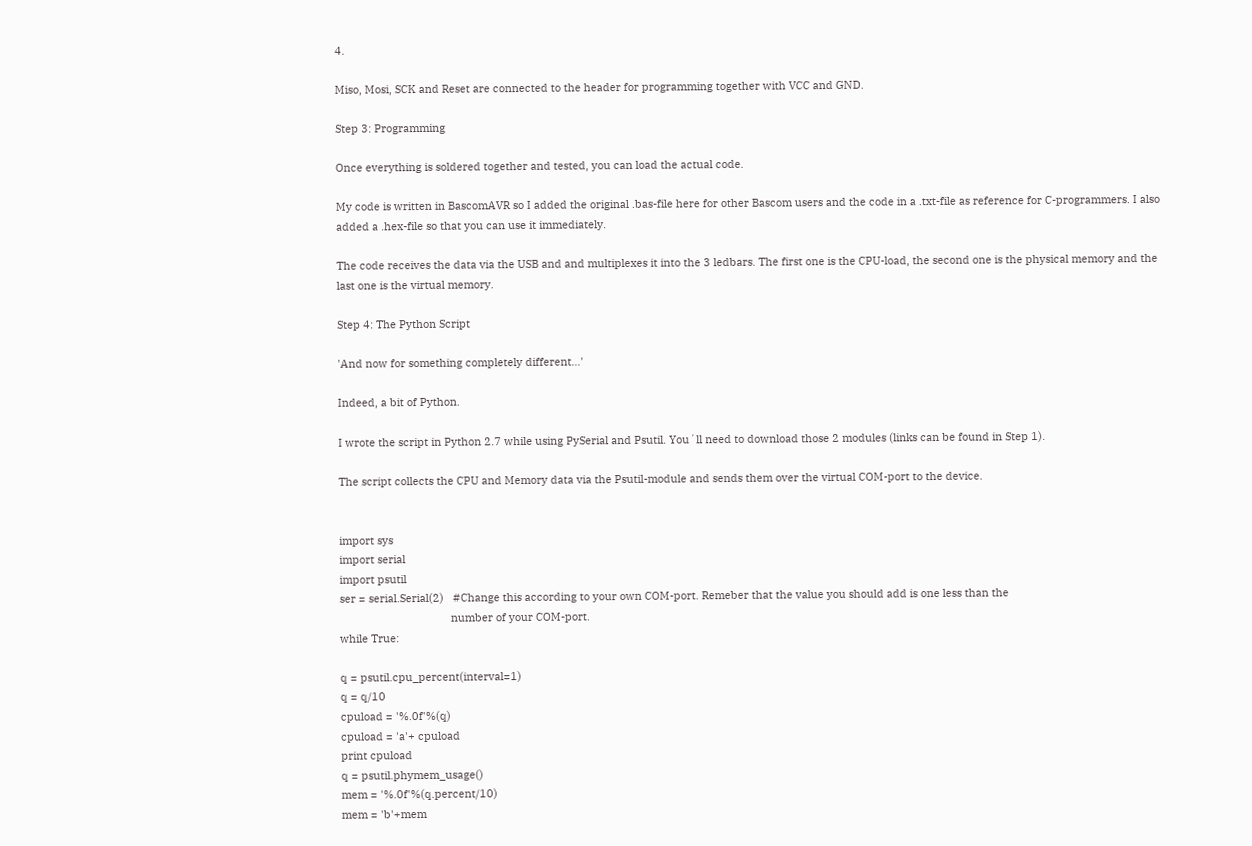4.

Miso, Mosi, SCK and Reset are connected to the header for programming together with VCC and GND.

Step 3: Programming

Once everything is soldered together and tested, you can load the actual code.

My code is written in BascomAVR so I added the original .bas-file here for other Bascom users and the code in a .txt-file as reference for C-programmers. I also added a .hex-file so that you can use it immediately.

The code receives the data via the USB and and multiplexes it into the 3 ledbars. The first one is the CPU-load, the second one is the physical memory and the last one is the virtual memory.

Step 4: The Python Script

'And now for something completely different...'

Indeed, a bit of Python.

I wrote the script in Python 2.7 while using PySerial and Psutil. You´ll need to download those 2 modules (links can be found in Step 1).

The script collects the CPU and Memory data via the Psutil-module and sends them over the virtual COM-port to the device.


import sys
import serial
import psutil
ser = serial.Serial(2)   #Change this according to your own COM-port. Remeber that the value you should add is one less than the
                                     number of your COM-port.
while True:

q = psutil.cpu_percent(interval=1)
q = q/10
cpuload = '%.0f'%(q)
cpuload = 'a'+ cpuload
print cpuload
q = psutil.phymem_usage()
mem = '%.0f'%(q.percent/10)
mem = 'b'+mem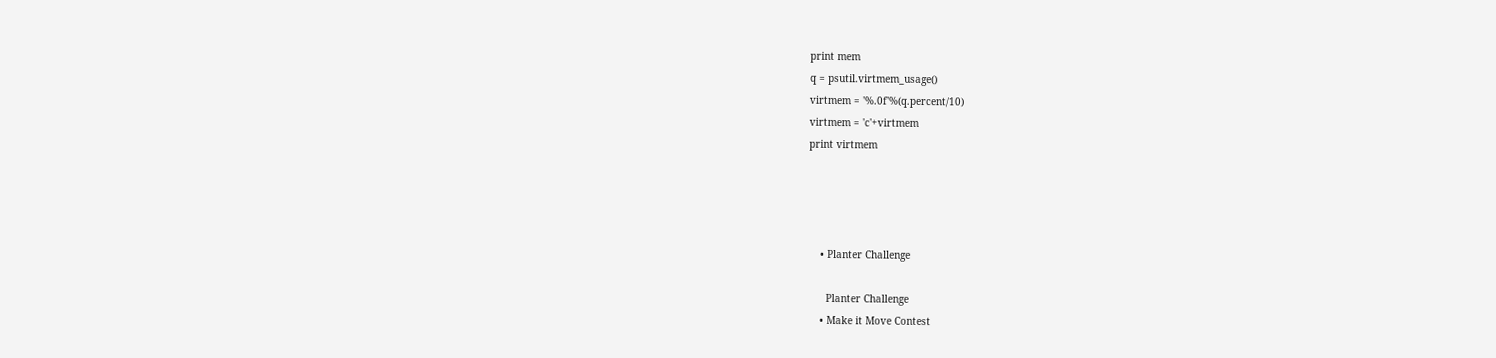print mem
q = psutil.virtmem_usage()
virtmem = '%.0f'%(q.percent/10)
virtmem = 'c'+virtmem
print virtmem




    • Planter Challenge

      Planter Challenge
    • Make it Move Contest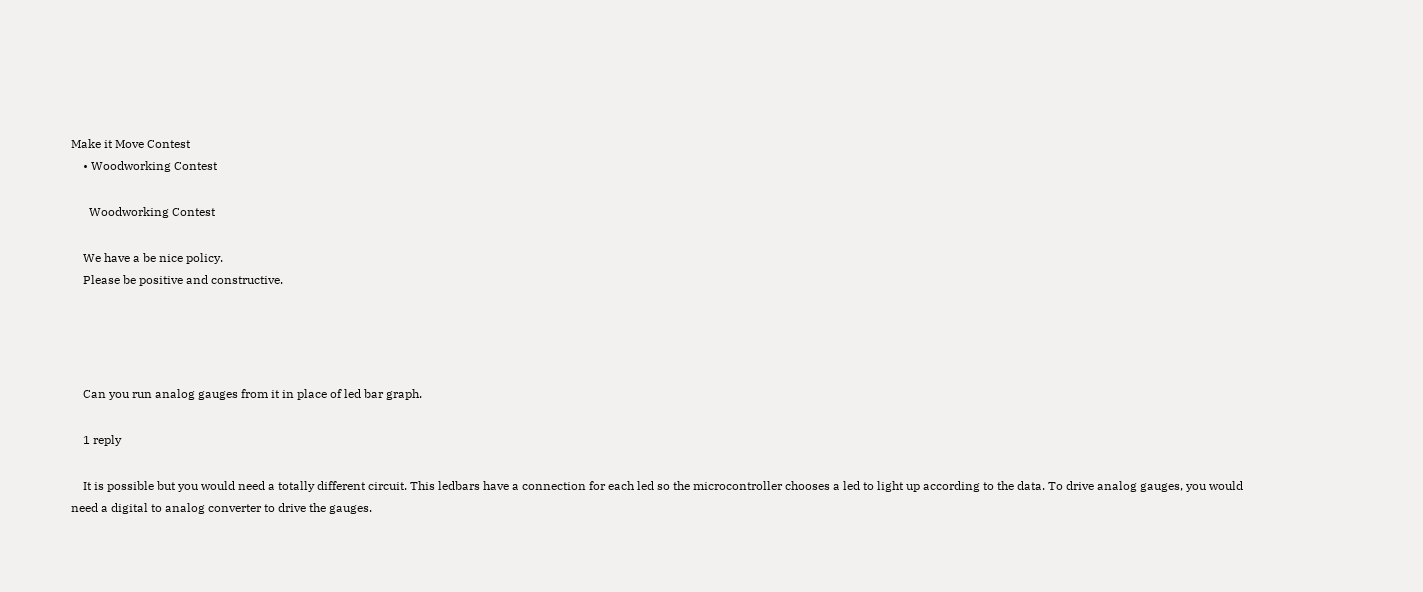Make it Move Contest
    • Woodworking Contest

      Woodworking Contest

    We have a be nice policy.
    Please be positive and constructive.




    Can you run analog gauges from it in place of led bar graph.

    1 reply

    It is possible but you would need a totally different circuit. This ledbars have a connection for each led so the microcontroller chooses a led to light up according to the data. To drive analog gauges, you would need a digital to analog converter to drive the gauges.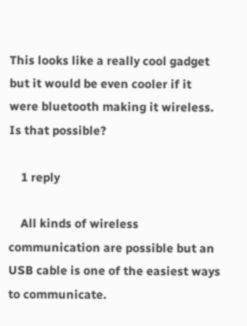This looks like a really cool gadget but it would be even cooler if it were bluetooth making it wireless. Is that possible?

    1 reply

    All kinds of wireless communication are possible but an USB cable is one of the easiest ways to communicate.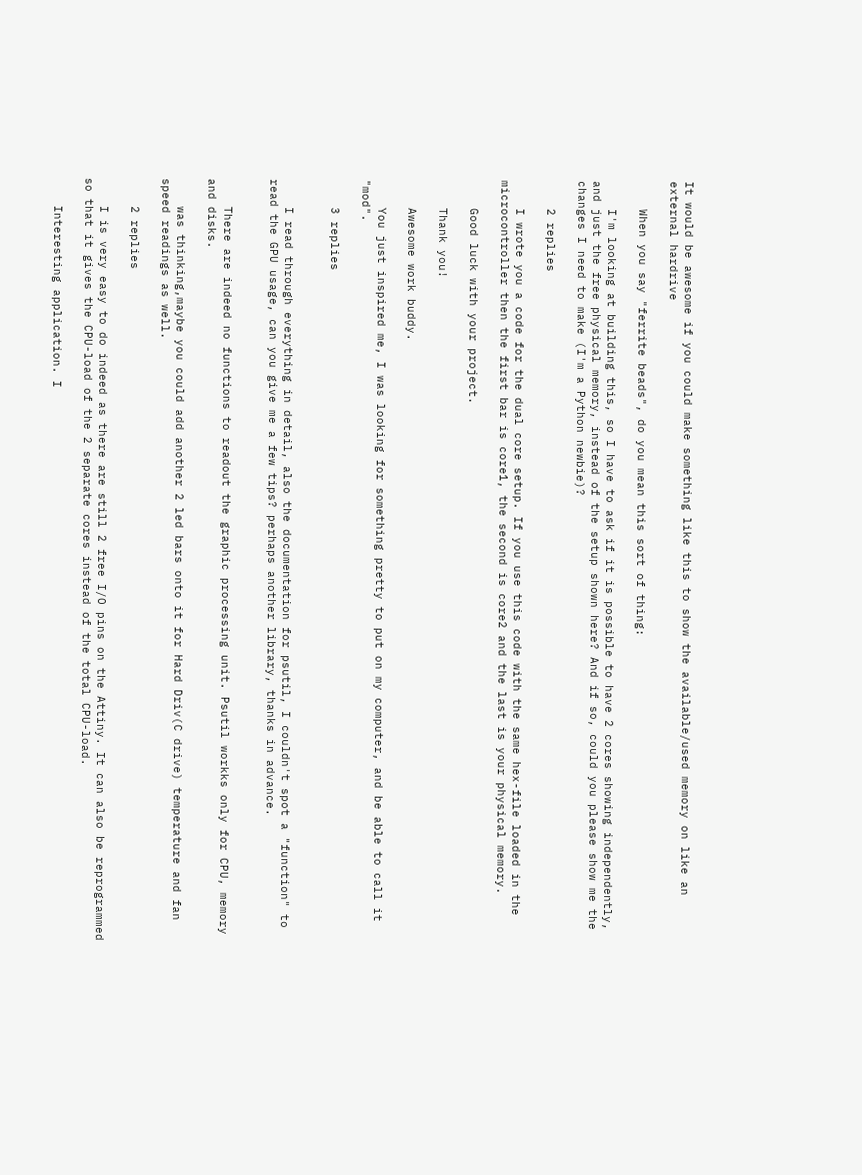It would be awesome if you could make something like this to show the available/used memory on like an external hardrive

    When you say "ferrite beads", do you mean this sort of thing:

    I'm looking at building this, so I have to ask if it is possible to have 2 cores showing independently, and just the free physical memory, instead of the setup shown here? And if so, could you please show me the changes I need to make (I'm a Python newbie)?

    2 replies

    I wrote you a code for the dual core setup. If you use this code with the same hex-file loaded in the microcontroller then the first bar is core1, the second is core2 and the last is your physical memory.

    Good luck with your project.

    Thank you!

    Awesome work buddy.

    You just inspired me, I was looking for something pretty to put on my computer, and be able to call it "mod".

    3 replies


    I read through everything in detail, also the documentation for psutil, I couldn't spot a "function" to read the GPU usage, can you give me a few tips? perhaps another library, thanks in advance.


    There are indeed no functions to readout the graphic processing unit. Psutil workks only for CPU, memory and disks.

    was thinking,maybe you could add another 2 led bars onto it for Hard Driv(C drive) temperature and fan speed readings as well.

    2 replies

    I is very easy to do indeed as there are still 2 free I/O pins on the Attiny. It can also be reprogrammed so that it gives the CPU-load of the 2 separate cores instead of the total CPU-load.

    Interesting application. I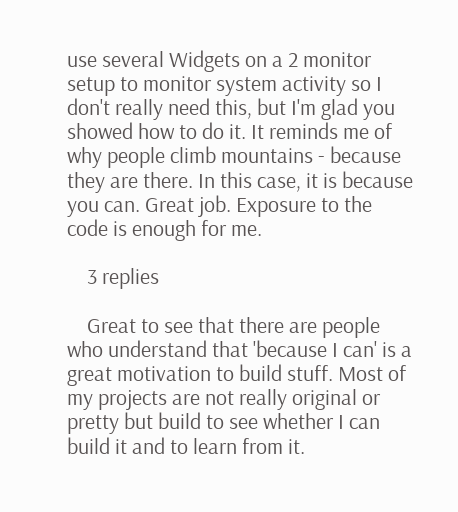use several Widgets on a 2 monitor setup to monitor system activity so I don't really need this, but I'm glad you showed how to do it. It reminds me of why people climb mountains - because they are there. In this case, it is because you can. Great job. Exposure to the code is enough for me.

    3 replies

    Great to see that there are people who understand that 'because I can' is a great motivation to build stuff. Most of my projects are not really original or pretty but build to see whether I can build it and to learn from it.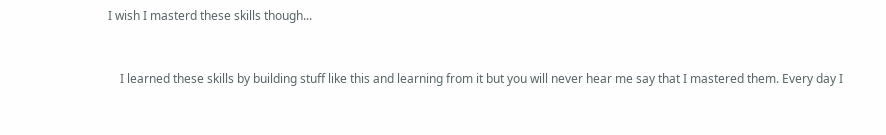I wish I masterd these skills though...


    I learned these skills by building stuff like this and learning from it but you will never hear me say that I mastered them. Every day I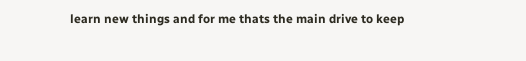learn new things and for me thats the main drive to keep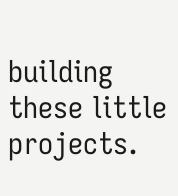building these little projects.